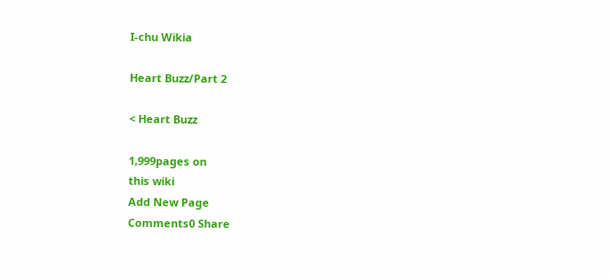I-chu Wikia

Heart Buzz/Part 2

< Heart Buzz

1,999pages on
this wiki
Add New Page
Comments0 Share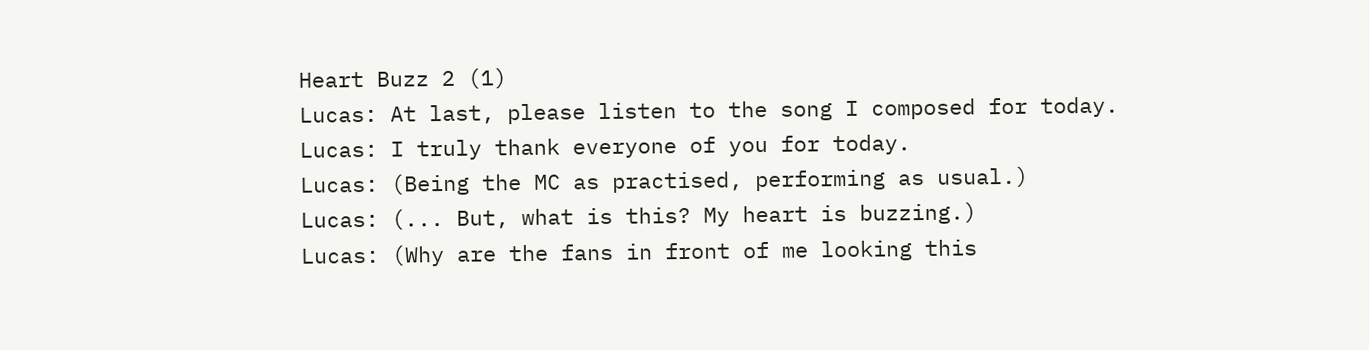Heart Buzz 2 (1)
Lucas: At last, please listen to the song I composed for today.
Lucas: I truly thank everyone of you for today.
Lucas: (Being the MC as practised, performing as usual.)
Lucas: (... But, what is this? My heart is buzzing.)
Lucas: (Why are the fans in front of me looking this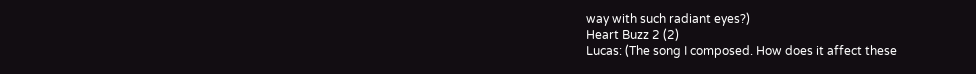way with such radiant eyes?)
Heart Buzz 2 (2)
Lucas: (The song I composed. How does it affect these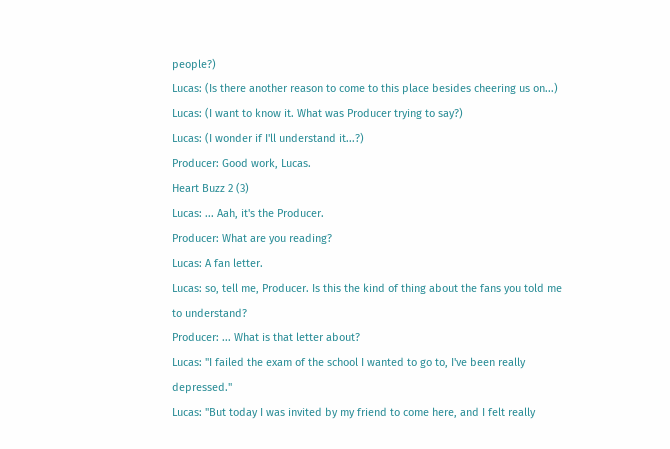people?)
Lucas: (Is there another reason to come to this place besides cheering us on...)
Lucas: (I want to know it. What was Producer trying to say?)
Lucas: (I wonder if I'll understand it...?)
Producer: Good work, Lucas.
Heart Buzz 2 (3)
Lucas: ... Aah, it's the Producer.
Producer: What are you reading?
Lucas: A fan letter.
Lucas: so, tell me, Producer. Is this the kind of thing about the fans you told me to understand?
Producer: ... What is that letter about?
Lucas: "I failed the exam of the school I wanted to go to, I've been really depressed."
Lucas: "But today I was invited by my friend to come here, and I felt really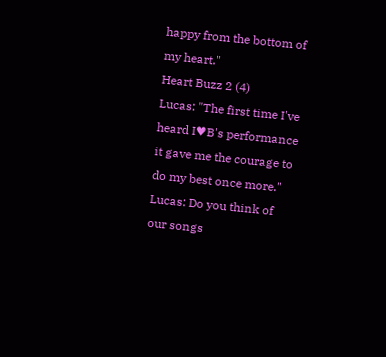happy from the bottom of my heart."
Heart Buzz 2 (4)
Lucas: "The first time I've heard I♥B's performance it gave me the courage to do my best once more."
Lucas: Do you think of our songs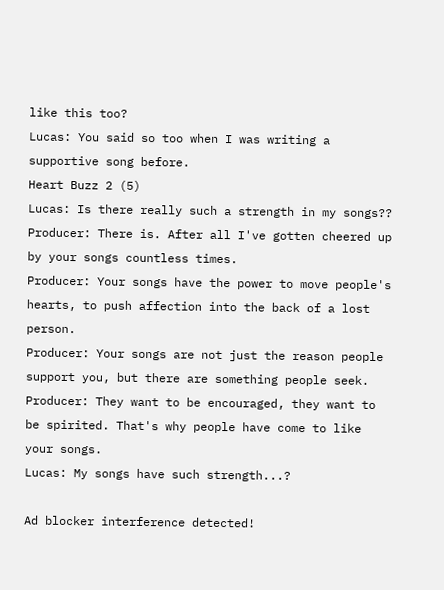like this too?
Lucas: You said so too when I was writing a supportive song before.
Heart Buzz 2 (5)
Lucas: Is there really such a strength in my songs??
Producer: There is. After all I've gotten cheered up by your songs countless times.
Producer: Your songs have the power to move people's hearts, to push affection into the back of a lost person.
Producer: Your songs are not just the reason people support you, but there are something people seek.
Producer: They want to be encouraged, they want to be spirited. That's why people have come to like your songs.
Lucas: My songs have such strength...?

Ad blocker interference detected!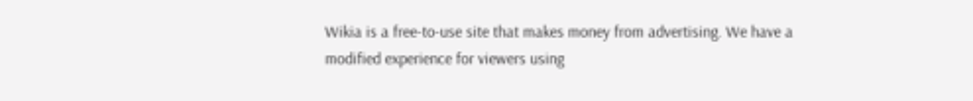Wikia is a free-to-use site that makes money from advertising. We have a modified experience for viewers using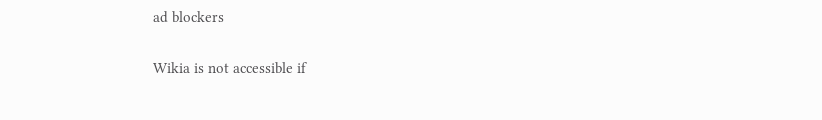ad blockers

Wikia is not accessible if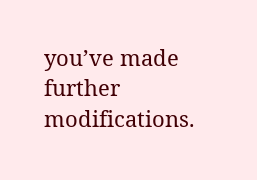you’ve made further modifications.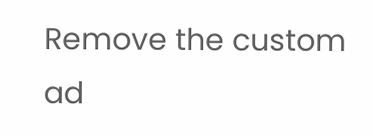Remove the custom ad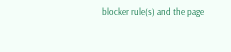blocker rule(s) and the page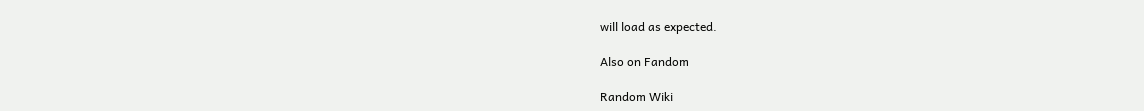will load as expected.

Also on Fandom

Random Wiki